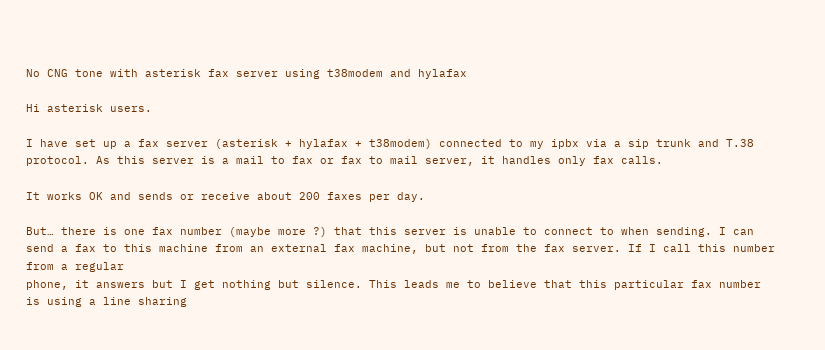No CNG tone with asterisk fax server using t38modem and hylafax

Hi asterisk users.

I have set up a fax server (asterisk + hylafax + t38modem) connected to my ipbx via a sip trunk and T.38 protocol. As this server is a mail to fax or fax to mail server, it handles only fax calls.

It works OK and sends or receive about 200 faxes per day.

But… there is one fax number (maybe more ?) that this server is unable to connect to when sending. I can send a fax to this machine from an external fax machine, but not from the fax server. If I call this number from a regular
phone, it answers but I get nothing but silence. This leads me to believe that this particular fax number is using a line sharing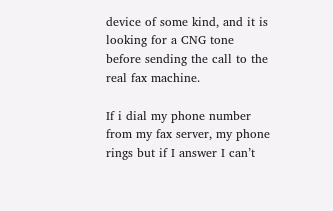device of some kind, and it is looking for a CNG tone before sending the call to the real fax machine.

If i dial my phone number from my fax server, my phone rings but if I answer I can’t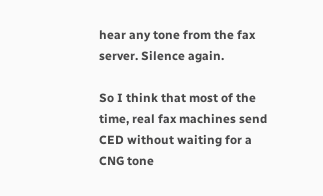hear any tone from the fax server. Silence again.

So I think that most of the time, real fax machines send CED without waiting for a CNG tone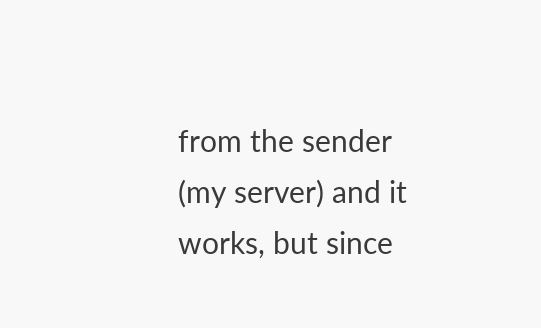from the sender (my server) and it works, but since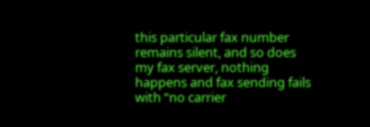this particular fax number remains silent, and so does my fax server, nothing happens and fax sending fails with “no carrier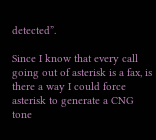detected”.

Since I know that every call going out of asterisk is a fax, is there a way I could force asterisk to generate a CNG tone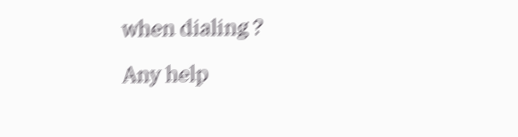when dialing ?

Any help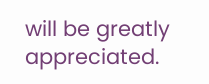will be greatly appreciated.